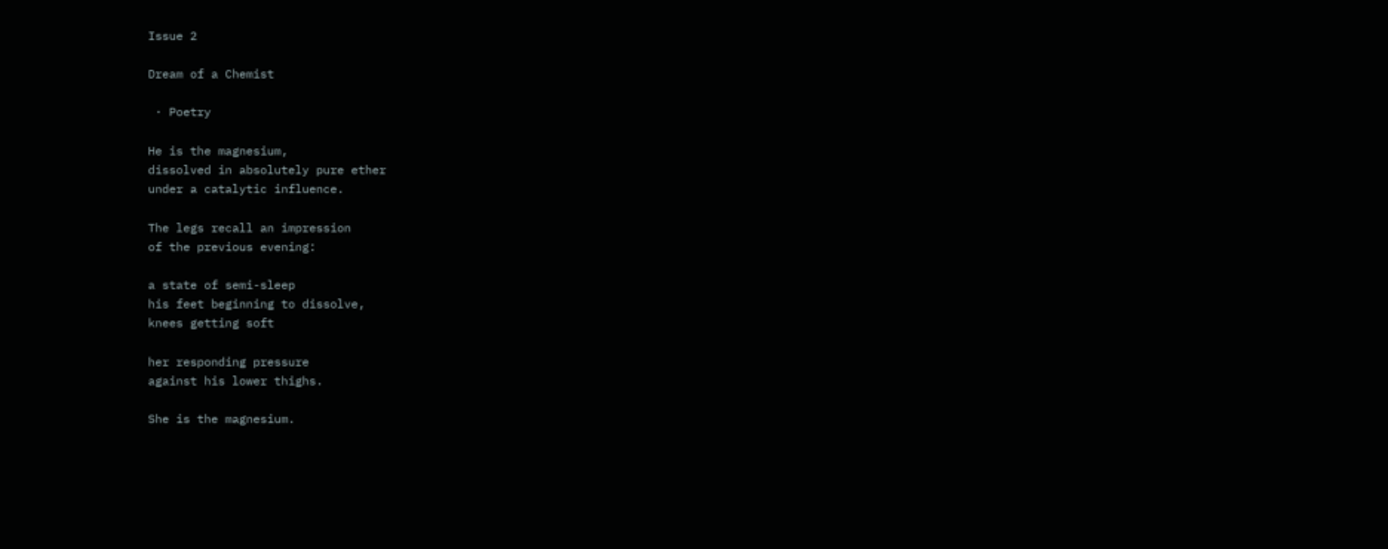Issue 2

Dream of a Chemist

 · Poetry

He is the magnesium,
dissolved in absolutely pure ether
under a catalytic influence.

The legs recall an impression
of the previous evening:

a state of semi-sleep
his feet beginning to dissolve,
knees getting soft

her responding pressure
against his lower thighs.

She is the magnesium.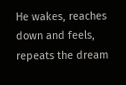He wakes, reaches down and feels,
repeats the dream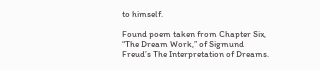to himself.

Found poem taken from Chapter Six, “The Dream Work,” of Sigmund Freud’s The Interpretation of Dreams.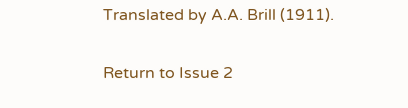Translated by A.A. Brill (1911).

Return to Issue 2